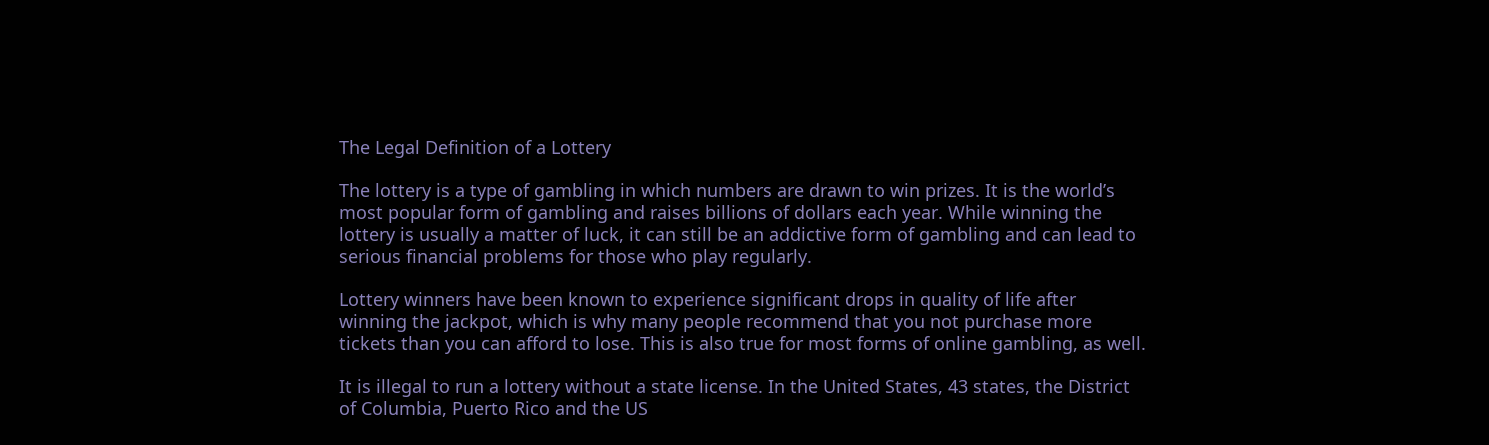The Legal Definition of a Lottery

The lottery is a type of gambling in which numbers are drawn to win prizes. It is the world’s most popular form of gambling and raises billions of dollars each year. While winning the lottery is usually a matter of luck, it can still be an addictive form of gambling and can lead to serious financial problems for those who play regularly.

Lottery winners have been known to experience significant drops in quality of life after winning the jackpot, which is why many people recommend that you not purchase more tickets than you can afford to lose. This is also true for most forms of online gambling, as well.

It is illegal to run a lottery without a state license. In the United States, 43 states, the District of Columbia, Puerto Rico and the US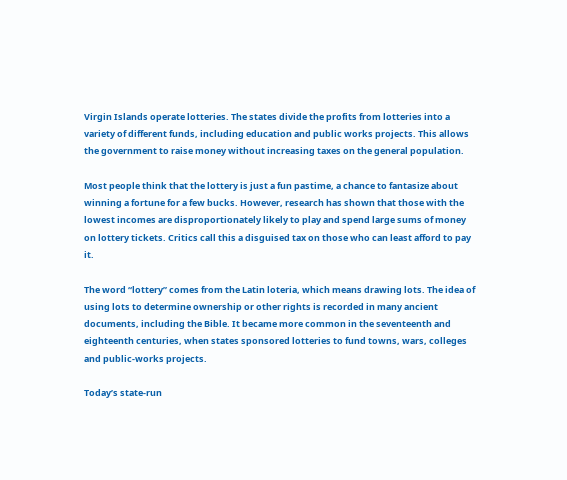Virgin Islands operate lotteries. The states divide the profits from lotteries into a variety of different funds, including education and public works projects. This allows the government to raise money without increasing taxes on the general population.

Most people think that the lottery is just a fun pastime, a chance to fantasize about winning a fortune for a few bucks. However, research has shown that those with the lowest incomes are disproportionately likely to play and spend large sums of money on lottery tickets. Critics call this a disguised tax on those who can least afford to pay it.

The word “lottery” comes from the Latin loteria, which means drawing lots. The idea of using lots to determine ownership or other rights is recorded in many ancient documents, including the Bible. It became more common in the seventeenth and eighteenth centuries, when states sponsored lotteries to fund towns, wars, colleges and public-works projects.

Today’s state-run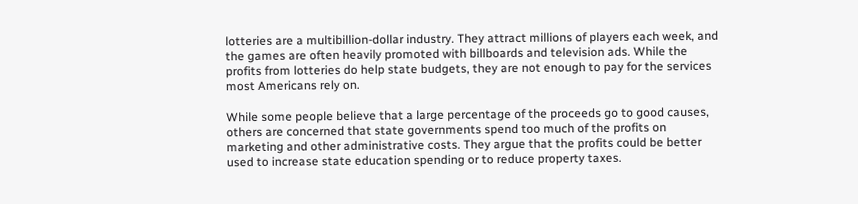lotteries are a multibillion-dollar industry. They attract millions of players each week, and the games are often heavily promoted with billboards and television ads. While the profits from lotteries do help state budgets, they are not enough to pay for the services most Americans rely on.

While some people believe that a large percentage of the proceeds go to good causes, others are concerned that state governments spend too much of the profits on marketing and other administrative costs. They argue that the profits could be better used to increase state education spending or to reduce property taxes.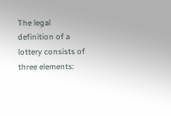The legal definition of a lottery consists of three elements: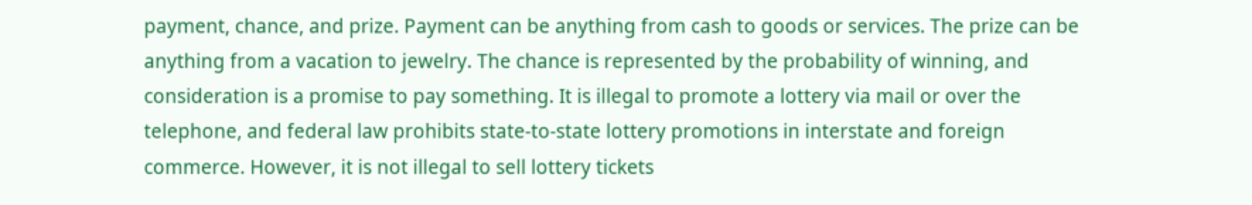payment, chance, and prize. Payment can be anything from cash to goods or services. The prize can be anything from a vacation to jewelry. The chance is represented by the probability of winning, and consideration is a promise to pay something. It is illegal to promote a lottery via mail or over the telephone, and federal law prohibits state-to-state lottery promotions in interstate and foreign commerce. However, it is not illegal to sell lottery tickets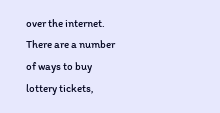over the internet. There are a number of ways to buy lottery tickets,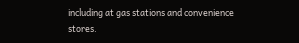including at gas stations and convenience stores.